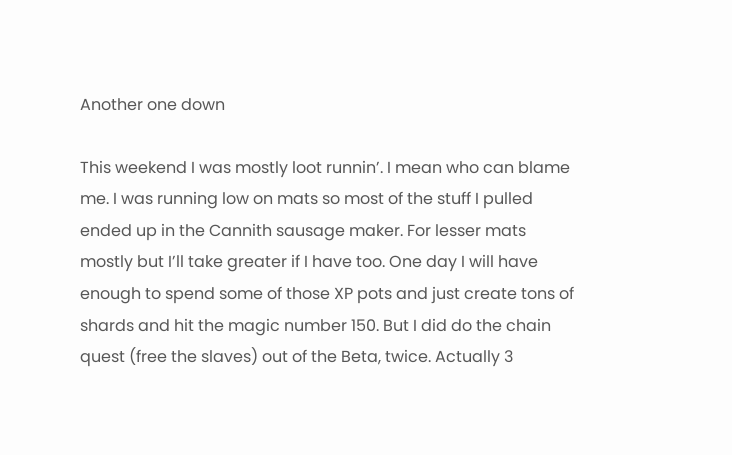Another one down

This weekend I was mostly loot runnin’. I mean who can blame me. I was running low on mats so most of the stuff I pulled ended up in the Cannith sausage maker. For lesser mats mostly but I’ll take greater if I have too. One day I will have enough to spend some of those XP pots and just create tons of shards and hit the magic number 150. But I did do the chain quest (free the slaves) out of the Beta, twice. Actually 3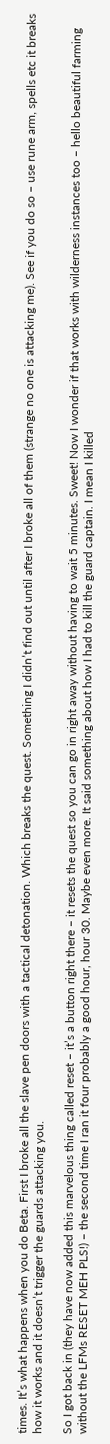times. It’s what happens when you do Beta. First I broke all the slave pen doors with a tactical detonation. Which breaks the quest. Something I didn’t find out until after I broke all of them (strange no one is attacking me). See if you do so – use rune arm, spells etc it breaks how it works and it doesn’t trigger the guards attacking you.

So I got back in (they have now added this marvelous thing called reset – it’s a button right there – it resets the quest so you can go in right away without having to wait 5 minutes. Sweet! Now I wonder if that works with wilderness instances too – hello beautiful farming without the LFMs RESET MEH PLS!) – the second time I ran it four probably a good hour, hour 30. Maybe even more. It said something about how I had to kill the guard captain. I mean I killed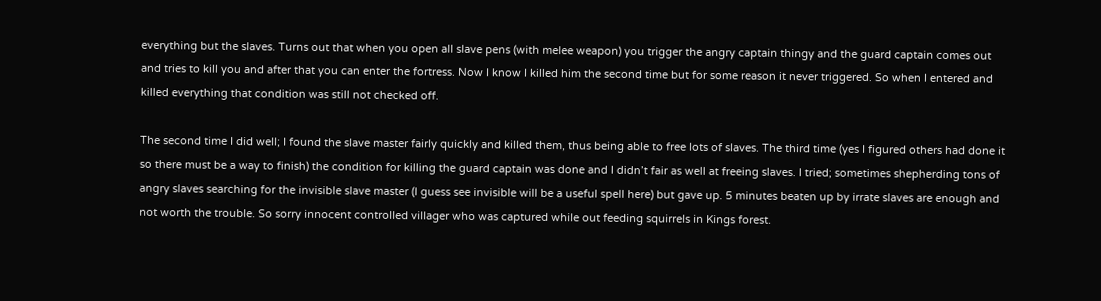everything but the slaves. Turns out that when you open all slave pens (with melee weapon) you trigger the angry captain thingy and the guard captain comes out and tries to kill you and after that you can enter the fortress. Now I know I killed him the second time but for some reason it never triggered. So when I entered and killed everything that condition was still not checked off.

The second time I did well; I found the slave master fairly quickly and killed them, thus being able to free lots of slaves. The third time (yes I figured others had done it so there must be a way to finish) the condition for killing the guard captain was done and I didn’t fair as well at freeing slaves. I tried; sometimes shepherding tons of angry slaves searching for the invisible slave master (I guess see invisible will be a useful spell here) but gave up. 5 minutes beaten up by irrate slaves are enough and not worth the trouble. So sorry innocent controlled villager who was captured while out feeding squirrels in Kings forest.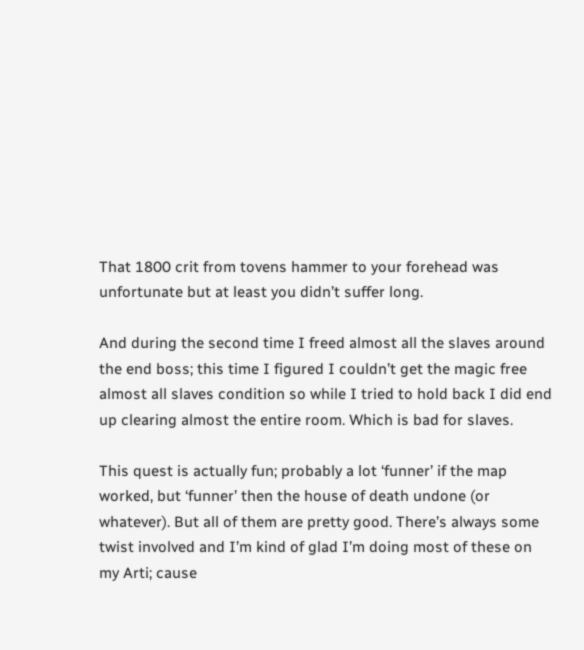That 1800 crit from tovens hammer to your forehead was unfortunate but at least you didn’t suffer long.

And during the second time I freed almost all the slaves around the end boss; this time I figured I couldn’t get the magic free almost all slaves condition so while I tried to hold back I did end up clearing almost the entire room. Which is bad for slaves.

This quest is actually fun; probably a lot ‘funner’ if the map worked, but ‘funner’ then the house of death undone (or whatever). But all of them are pretty good. There’s always some twist involved and I’m kind of glad I’m doing most of these on my Arti; cause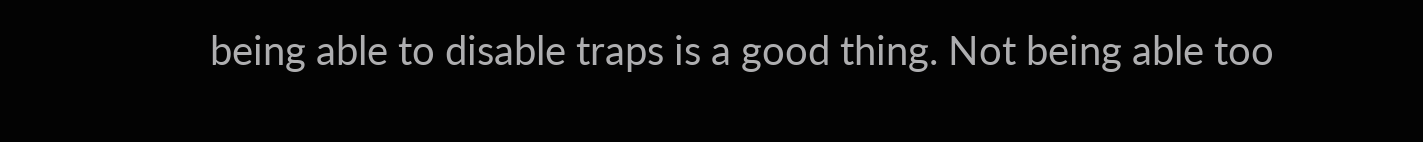being able to disable traps is a good thing. Not being able too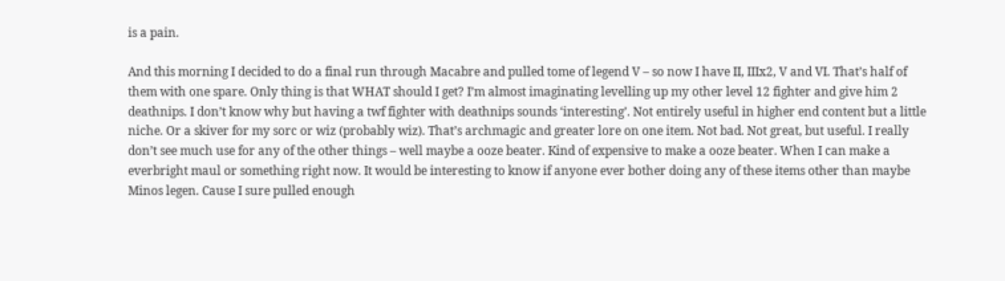is a pain.

And this morning I decided to do a final run through Macabre and pulled tome of legend V – so now I have II, IIIx2, V and VI. That’s half of them with one spare. Only thing is that WHAT should I get? I’m almost imaginating levelling up my other level 12 fighter and give him 2 deathnips. I don’t know why but having a twf fighter with deathnips sounds ‘interesting’. Not entirely useful in higher end content but a little niche. Or a skiver for my sorc or wiz (probably wiz). That’s archmagic and greater lore on one item. Not bad. Not great, but useful. I really don’t see much use for any of the other things – well maybe a ooze beater. Kind of expensive to make a ooze beater. When I can make a everbright maul or something right now. It would be interesting to know if anyone ever bother doing any of these items other than maybe Minos legen. Cause I sure pulled enough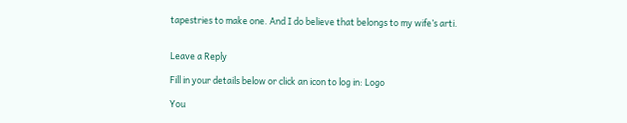tapestries to make one. And I do believe that belongs to my wife’s arti.


Leave a Reply

Fill in your details below or click an icon to log in: Logo

You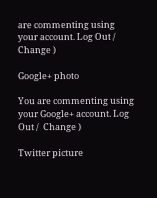are commenting using your account. Log Out /  Change )

Google+ photo

You are commenting using your Google+ account. Log Out /  Change )

Twitter picture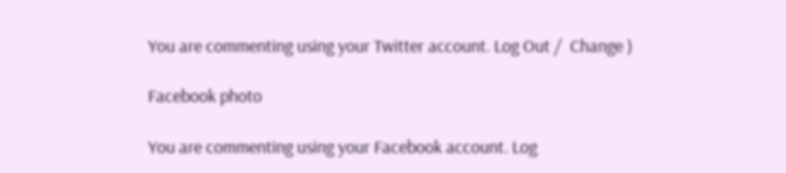You are commenting using your Twitter account. Log Out /  Change )

Facebook photo

You are commenting using your Facebook account. Log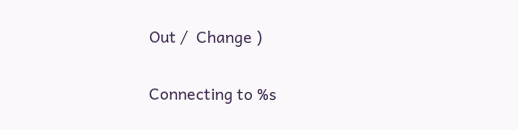Out /  Change )


Connecting to %s